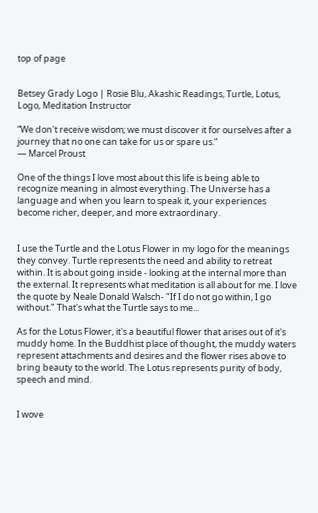top of page


Betsey Grady Logo | Rosie Blu, Akashic Readings, Turtle, Lotus, Logo, Meditation Instructor

“We don't receive wisdom; we must discover it for ourselves after a journey that no one can take for us or spare us.”                                      ― Marcel Proust

One of the things I love most about this life is being able to recognize meaning in almost everything. The Universe has a language and when you learn to speak it, your experiences become richer, deeper, and more extraordinary.


I use the Turtle and the Lotus Flower in my logo for the meanings they convey. Turtle represents the need and ability to retreat within. It is about going inside - looking at the internal more than the external. It represents what meditation is all about for me. I love the quote by Neale Donald Walsch- "If I do not go within, I go without." That's what the Turtle says to me...

As for the Lotus Flower, it's a beautiful flower that arises out of it's muddy home. In the Buddhist place of thought, the muddy waters represent attachments and desires and the flower rises above to bring beauty to the world. The Lotus represents purity of body, speech and mind.


I wove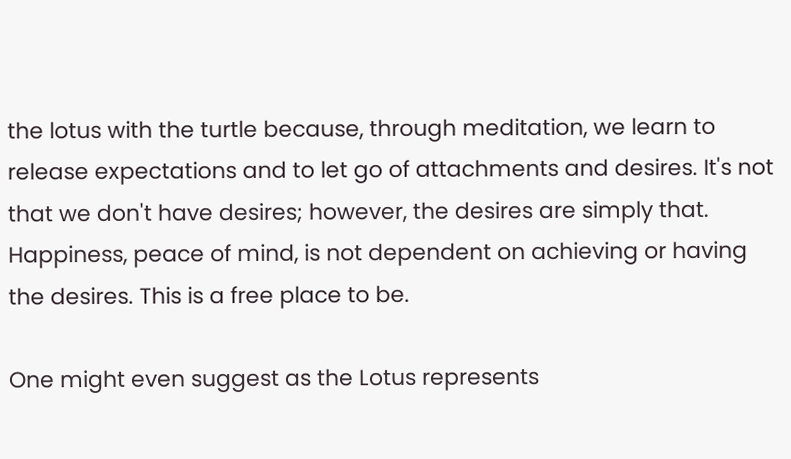the lotus with the turtle because, through meditation, we learn to release expectations and to let go of attachments and desires. It's not that we don't have desires; however, the desires are simply that. Happiness, peace of mind, is not dependent on achieving or having the desires. This is a free place to be.

One might even suggest as the Lotus represents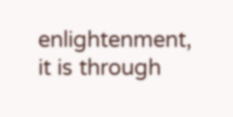enlightenment, it is through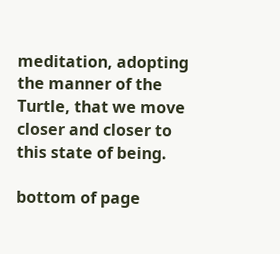meditation, adopting the manner of the Turtle, that we move closer and closer to this state of being.

bottom of page